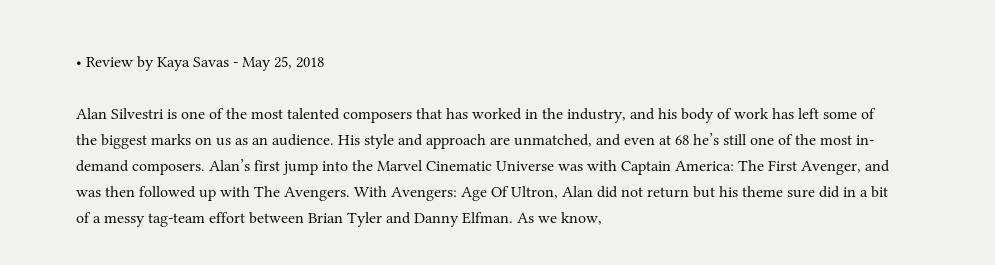• Review by Kaya Savas - May 25, 2018

Alan Silvestri is one of the most talented composers that has worked in the industry, and his body of work has left some of the biggest marks on us as an audience. His style and approach are unmatched, and even at 68 he’s still one of the most in-demand composers. Alan’s first jump into the Marvel Cinematic Universe was with Captain America: The First Avenger, and was then followed up with The Avengers. With Avengers: Age Of Ultron, Alan did not return but his theme sure did in a bit of a messy tag-team effort between Brian Tyler and Danny Elfman. As we know,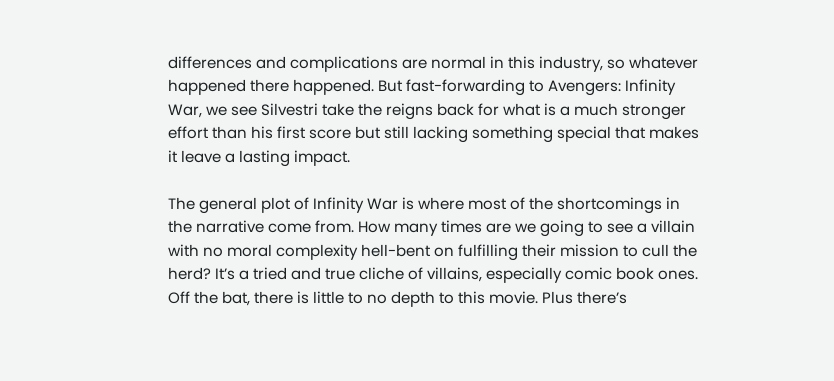differences and complications are normal in this industry, so whatever happened there happened. But fast-forwarding to Avengers: Infinity War, we see Silvestri take the reigns back for what is a much stronger effort than his first score but still lacking something special that makes it leave a lasting impact.

The general plot of Infinity War is where most of the shortcomings in the narrative come from. How many times are we going to see a villain with no moral complexity hell-bent on fulfilling their mission to cull the herd? It’s a tried and true cliche of villains, especially comic book ones. Off the bat, there is little to no depth to this movie. Plus there’s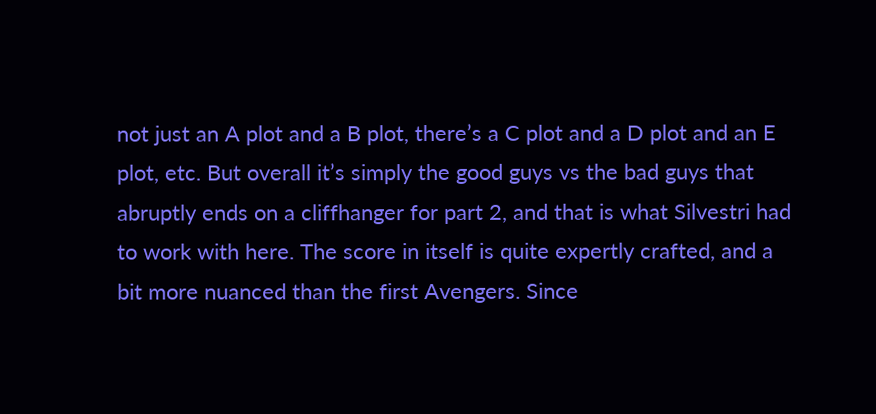not just an A plot and a B plot, there’s a C plot and a D plot and an E plot, etc. But overall it’s simply the good guys vs the bad guys that abruptly ends on a cliffhanger for part 2, and that is what Silvestri had to work with here. The score in itself is quite expertly crafted, and a bit more nuanced than the first Avengers. Since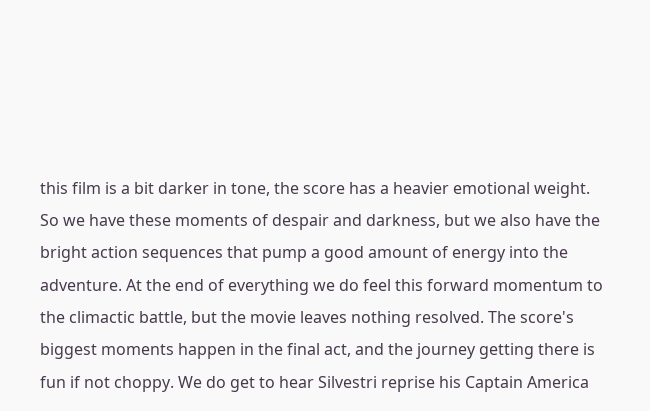this film is a bit darker in tone, the score has a heavier emotional weight. So we have these moments of despair and darkness, but we also have the bright action sequences that pump a good amount of energy into the adventure. At the end of everything we do feel this forward momentum to the climactic battle, but the movie leaves nothing resolved. The score's biggest moments happen in the final act, and the journey getting there is fun if not choppy. We do get to hear Silvestri reprise his Captain America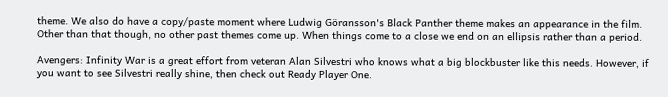theme. We also do have a copy/paste moment where Ludwig Göransson's Black Panther theme makes an appearance in the film. Other than that though, no other past themes come up. When things come to a close we end on an ellipsis rather than a period.

Avengers: Infinity War is a great effort from veteran Alan Silvestri who knows what a big blockbuster like this needs. However, if you want to see Silvestri really shine, then check out Ready Player One.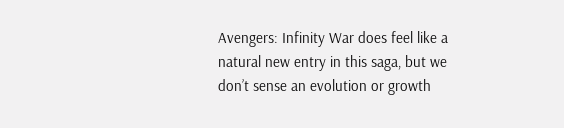Avengers: Infinity War does feel like a natural new entry in this saga, but we don’t sense an evolution or growth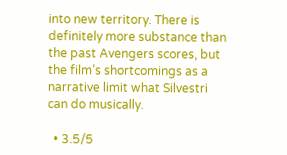into new territory. There is definitely more substance than the past Avengers scores, but the film’s shortcomings as a narrative limit what Silvestri can do musically.

  • 3.5/5